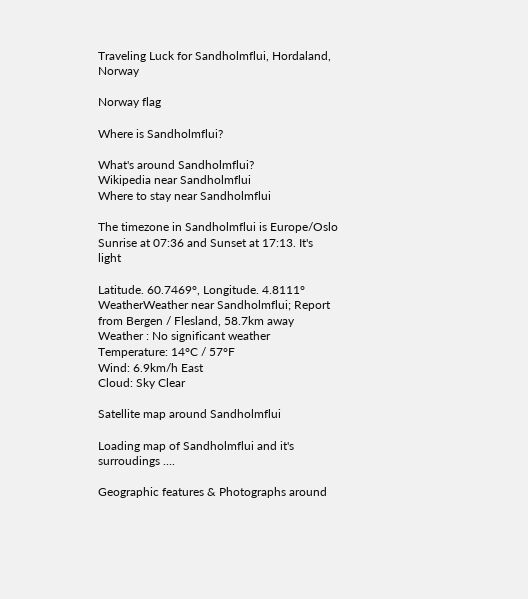Traveling Luck for Sandholmflui, Hordaland, Norway

Norway flag

Where is Sandholmflui?

What's around Sandholmflui?
Wikipedia near Sandholmflui
Where to stay near Sandholmflui

The timezone in Sandholmflui is Europe/Oslo
Sunrise at 07:36 and Sunset at 17:13. It's light

Latitude. 60.7469°, Longitude. 4.8111°
WeatherWeather near Sandholmflui; Report from Bergen / Flesland, 58.7km away
Weather : No significant weather
Temperature: 14°C / 57°F
Wind: 6.9km/h East
Cloud: Sky Clear

Satellite map around Sandholmflui

Loading map of Sandholmflui and it's surroudings ....

Geographic features & Photographs around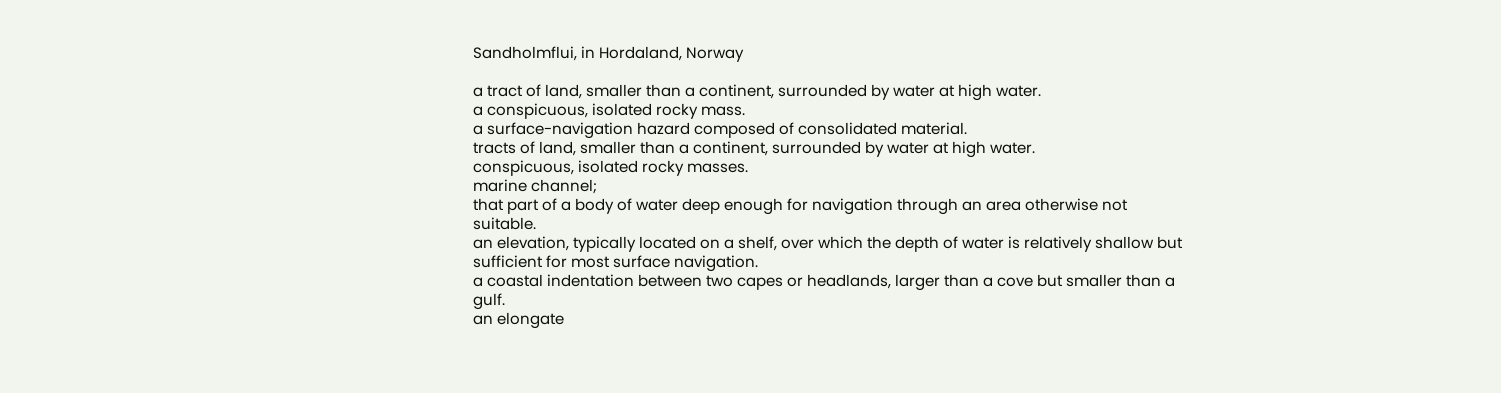Sandholmflui, in Hordaland, Norway

a tract of land, smaller than a continent, surrounded by water at high water.
a conspicuous, isolated rocky mass.
a surface-navigation hazard composed of consolidated material.
tracts of land, smaller than a continent, surrounded by water at high water.
conspicuous, isolated rocky masses.
marine channel;
that part of a body of water deep enough for navigation through an area otherwise not suitable.
an elevation, typically located on a shelf, over which the depth of water is relatively shallow but sufficient for most surface navigation.
a coastal indentation between two capes or headlands, larger than a cove but smaller than a gulf.
an elongate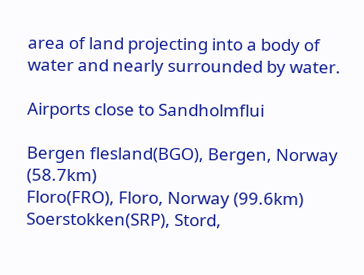area of land projecting into a body of water and nearly surrounded by water.

Airports close to Sandholmflui

Bergen flesland(BGO), Bergen, Norway (58.7km)
Floro(FRO), Floro, Norway (99.6km)
Soerstokken(SRP), Stord,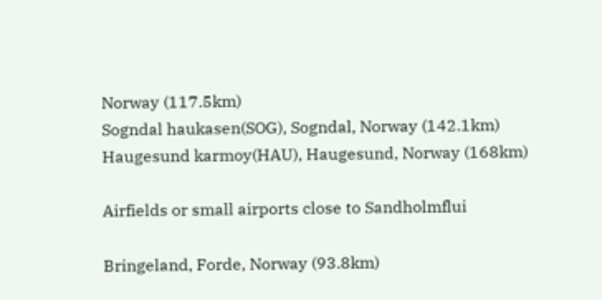Norway (117.5km)
Sogndal haukasen(SOG), Sogndal, Norway (142.1km)
Haugesund karmoy(HAU), Haugesund, Norway (168km)

Airfields or small airports close to Sandholmflui

Bringeland, Forde, Norway (93.8km)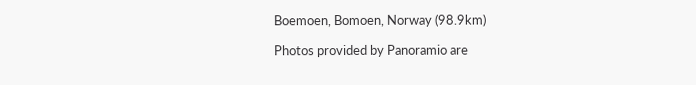Boemoen, Bomoen, Norway (98.9km)

Photos provided by Panoramio are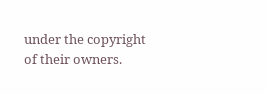under the copyright of their owners.